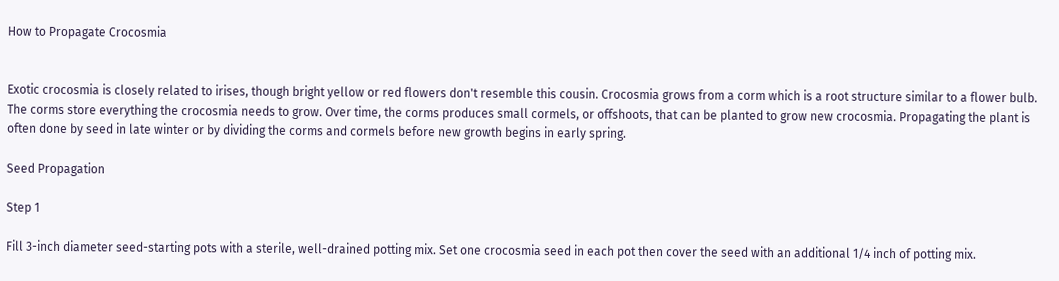How to Propagate Crocosmia


Exotic crocosmia is closely related to irises, though bright yellow or red flowers don't resemble this cousin. Crocosmia grows from a corm which is a root structure similar to a flower bulb. The corms store everything the crocosmia needs to grow. Over time, the corms produces small cormels, or offshoots, that can be planted to grow new crocosmia. Propagating the plant is often done by seed in late winter or by dividing the corms and cormels before new growth begins in early spring.

Seed Propagation

Step 1

Fill 3-inch diameter seed-starting pots with a sterile, well-drained potting mix. Set one crocosmia seed in each pot then cover the seed with an additional 1/4 inch of potting mix.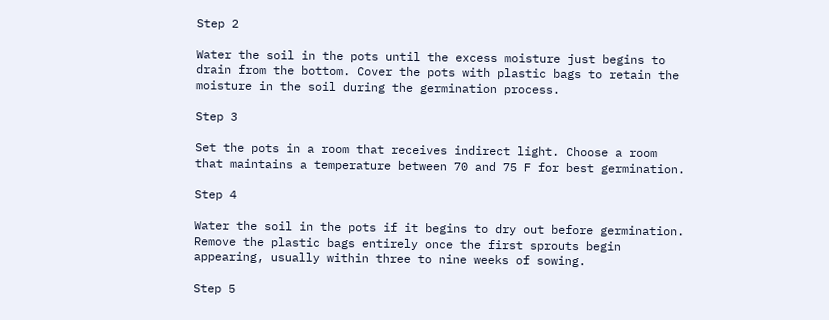Step 2

Water the soil in the pots until the excess moisture just begins to drain from the bottom. Cover the pots with plastic bags to retain the moisture in the soil during the germination process.

Step 3

Set the pots in a room that receives indirect light. Choose a room that maintains a temperature between 70 and 75 F for best germination.

Step 4

Water the soil in the pots if it begins to dry out before germination. Remove the plastic bags entirely once the first sprouts begin appearing, usually within three to nine weeks of sowing.

Step 5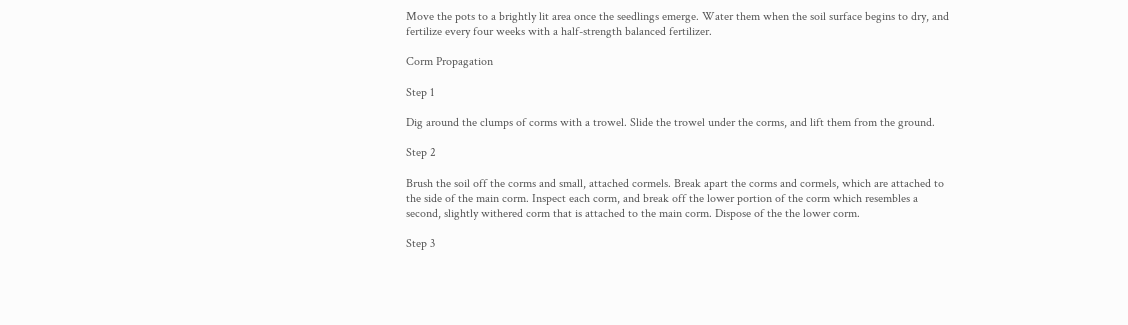Move the pots to a brightly lit area once the seedlings emerge. Water them when the soil surface begins to dry, and fertilize every four weeks with a half-strength balanced fertilizer.

Corm Propagation

Step 1

Dig around the clumps of corms with a trowel. Slide the trowel under the corms, and lift them from the ground.

Step 2

Brush the soil off the corms and small, attached cormels. Break apart the corms and cormels, which are attached to the side of the main corm. Inspect each corm, and break off the lower portion of the corm which resembles a second, slightly withered corm that is attached to the main corm. Dispose of the the lower corm.

Step 3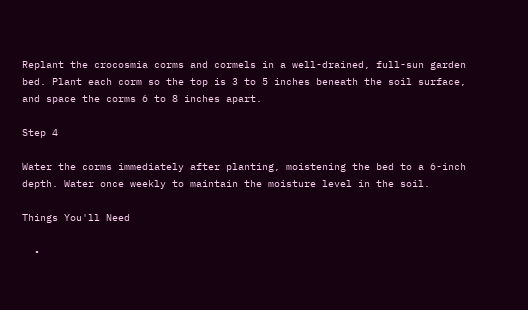Replant the crocosmia corms and cormels in a well-drained, full-sun garden bed. Plant each corm so the top is 3 to 5 inches beneath the soil surface, and space the corms 6 to 8 inches apart.

Step 4

Water the corms immediately after planting, moistening the bed to a 6-inch depth. Water once weekly to maintain the moisture level in the soil.

Things You'll Need

  •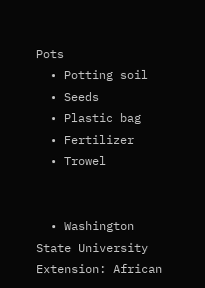Pots
  • Potting soil
  • Seeds
  • Plastic bag
  • Fertilizer
  • Trowel


  • Washington State University Extension: African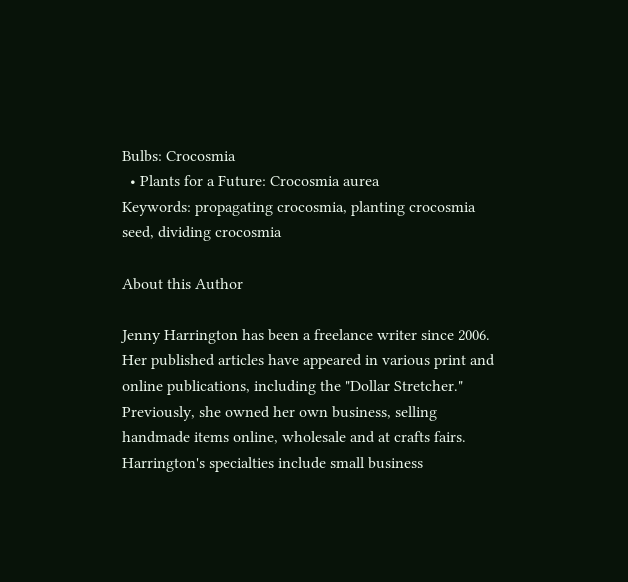Bulbs: Crocosmia
  • Plants for a Future: Crocosmia aurea
Keywords: propagating crocosmia, planting crocosmia seed, dividing crocosmia

About this Author

Jenny Harrington has been a freelance writer since 2006. Her published articles have appeared in various print and online publications, including the "Dollar Stretcher." Previously, she owned her own business, selling handmade items online, wholesale and at crafts fairs. Harrington's specialties include small business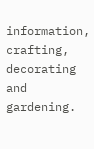information, crafting, decorating and gardening.